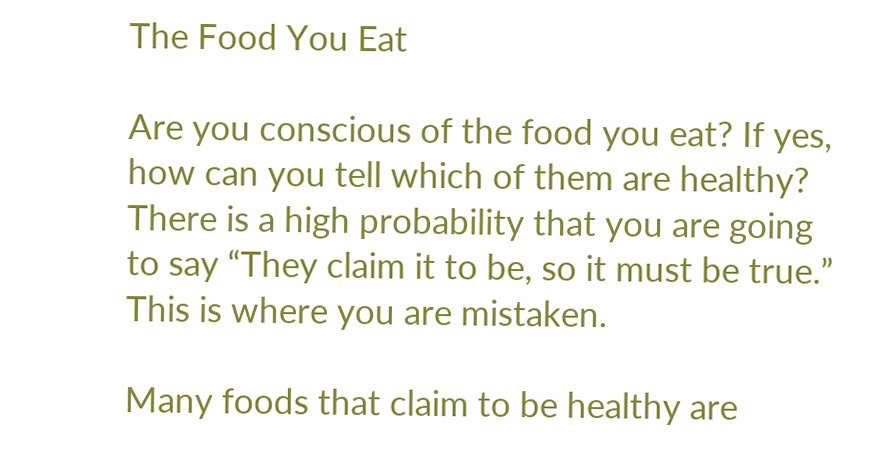The Food You Eat

Are you conscious of the food you eat? If yes, how can you tell which of them are healthy? There is a high probability that you are going to say “They claim it to be, so it must be true.” This is where you are mistaken.

Many foods that claim to be healthy are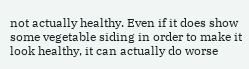not actually healthy. Even if it does show some vegetable siding in order to make it look healthy, it can actually do worse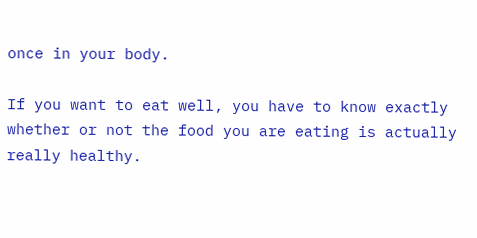once in your body.

If you want to eat well, you have to know exactly whether or not the food you are eating is actually really healthy.